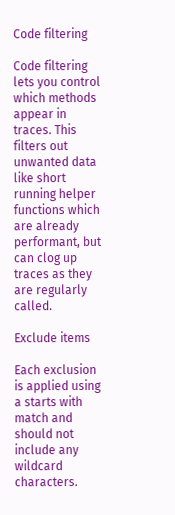Code filtering

Code filtering lets you control which methods appear in traces. This filters out unwanted data like short running helper functions which are already performant, but can clog up traces as they are regularly called.

Exclude items

Each exclusion is applied using a starts with match and should not include any wildcard characters.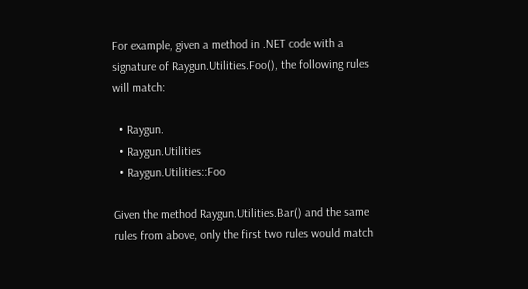For example, given a method in .NET code with a signature of Raygun.Utilities.Foo(), the following rules will match:

  • Raygun.
  • Raygun.Utilities
  • Raygun.Utilities::Foo

Given the method Raygun.Utilities.Bar() and the same rules from above, only the first two rules would match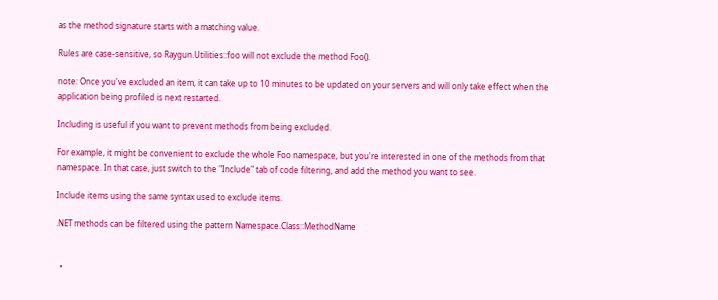as the method signature starts with a matching value.

Rules are case-sensitive, so Raygun.Utilities::foo will not exclude the method Foo().

note: Once you've excluded an item, it can take up to 10 minutes to be updated on your servers and will only take effect when the application being profiled is next restarted.

Including is useful if you want to prevent methods from being excluded.

For example, it might be convenient to exclude the whole Foo namespace, but you're interested in one of the methods from that namespace. In that case, just switch to the "Include" tab of code filtering, and add the method you want to see.

Include items using the same syntax used to exclude items.

.NET methods can be filtered using the pattern Namespace.Class::MethodName


  •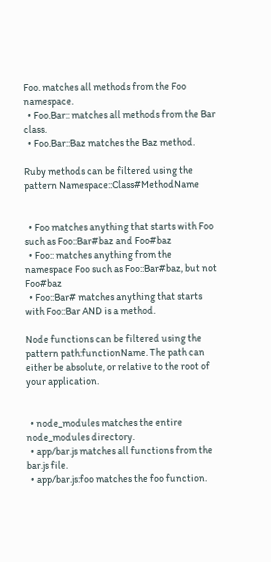Foo. matches all methods from the Foo namespace.
  • Foo.Bar:: matches all methods from the Bar class.
  • Foo.Bar::Baz matches the Baz method.

Ruby methods can be filtered using the pattern Namespace::Class#MethodName


  • Foo matches anything that starts with Foo such as Foo::Bar#baz and Foo#baz
  • Foo:: matches anything from the namespace Foo such as Foo::Bar#baz, but not Foo#baz
  • Foo::Bar# matches anything that starts with Foo::Bar AND is a method.

Node functions can be filtered using the pattern path:functionName. The path can either be absolute, or relative to the root of your application.


  • node_modules matches the entire node_modules directory.
  • app/bar.js matches all functions from the bar.js file.
  • app/bar.js:foo matches the foo function.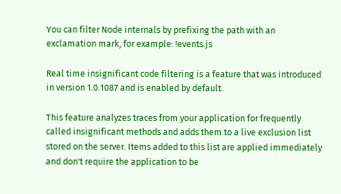You can filter Node internals by prefixing the path with an exclamation mark, for example: !events.js

Real time insignificant code filtering is a feature that was introduced in version 1.0.1087 and is enabled by default.

This feature analyzes traces from your application for frequently called insignificant methods and adds them to a live exclusion list stored on the server. Items added to this list are applied immediately and don't require the application to be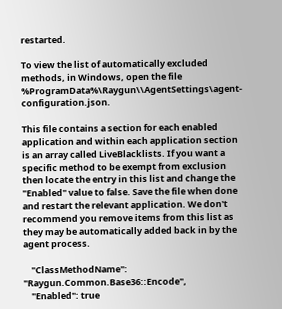restarted.

To view the list of automatically excluded methods, in Windows, open the file %ProgramData%\Raygun\\AgentSettings\agent-configuration.json.

This file contains a section for each enabled application and within each application section is an array called LiveBlacklists. If you want a specific method to be exempt from exclusion then locate the entry in this list and change the "Enabled" value to false. Save the file when done and restart the relevant application. We don't recommend you remove items from this list as they may be automatically added back in by the agent process.

    "ClassMethodName": "Raygun.Common.Base36::Encode",
    "Enabled": true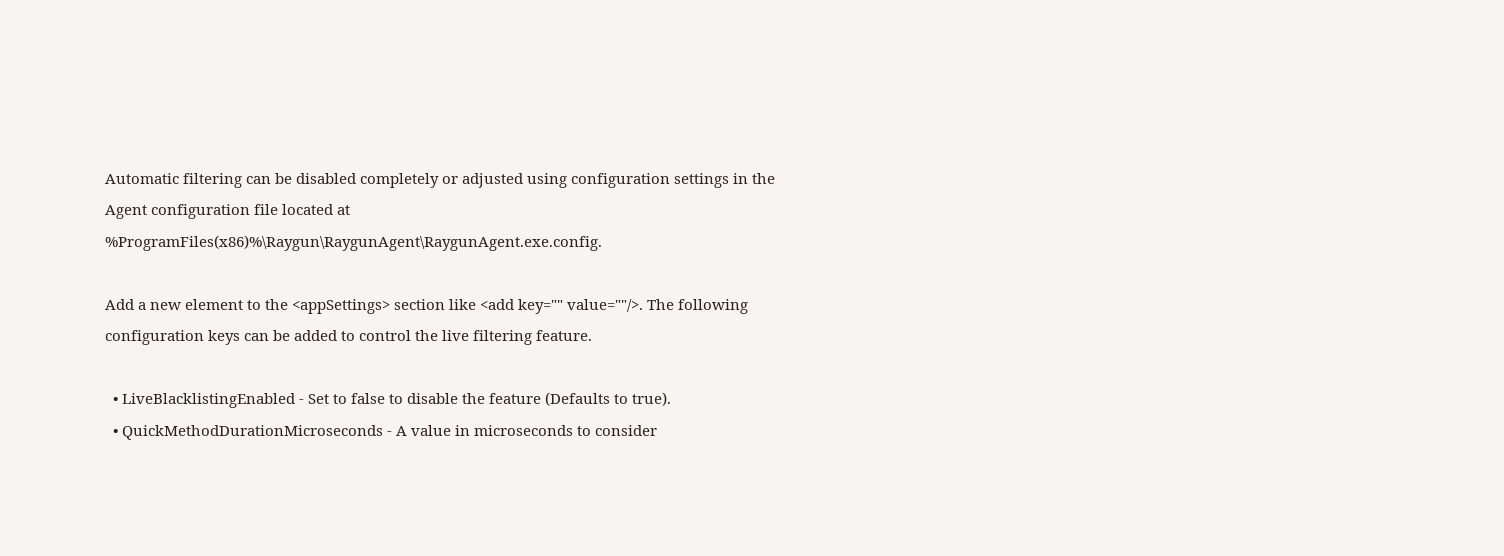Automatic filtering can be disabled completely or adjusted using configuration settings in the Agent configuration file located at %ProgramFiles(x86)%\Raygun\RaygunAgent\RaygunAgent.exe.config.

Add a new element to the <appSettings> section like <add key="" value=""/>. The following configuration keys can be added to control the live filtering feature.

  • LiveBlacklistingEnabled - Set to false to disable the feature (Defaults to true).
  • QuickMethodDurationMicroseconds - A value in microseconds to consider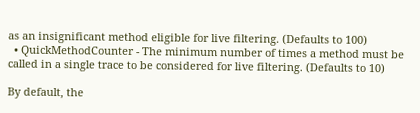as an insignificant method eligible for live filtering. (Defaults to 100)
  • QuickMethodCounter - The minimum number of times a method must be called in a single trace to be considered for live filtering. (Defaults to 10)

By default, the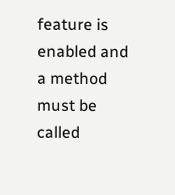feature is enabled and a method must be called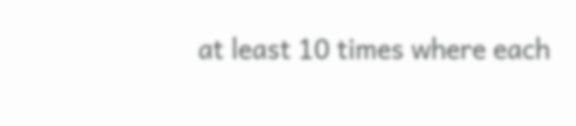at least 10 times where each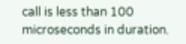call is less than 100 microseconds in duration.